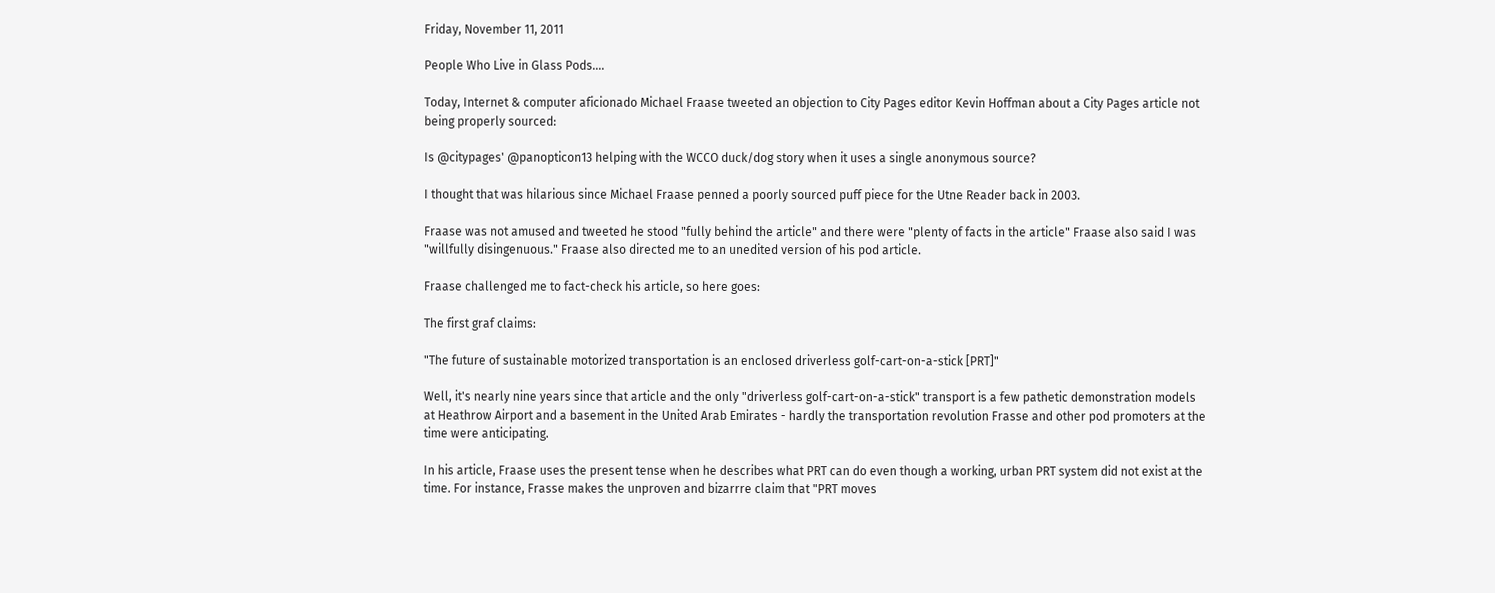Friday, November 11, 2011

People Who Live in Glass Pods....

Today, Internet & computer aficionado Michael Fraase tweeted an objection to City Pages editor Kevin Hoffman about a City Pages article not being properly sourced:

Is @citypages' @panopticon13 helping with the WCCO duck/dog story when it uses a single anonymous source?

I thought that was hilarious since Michael Fraase penned a poorly sourced puff piece for the Utne Reader back in 2003.

Fraase was not amused and tweeted he stood "fully behind the article" and there were "plenty of facts in the article" Fraase also said I was "willfully disingenuous." Fraase also directed me to an unedited version of his pod article.

Fraase challenged me to fact-check his article, so here goes:

The first graf claims:

"The future of sustainable motorized transportation is an enclosed driverless golf-cart-on-a-stick [PRT]"

Well, it's nearly nine years since that article and the only "driverless golf-cart-on-a-stick" transport is a few pathetic demonstration models at Heathrow Airport and a basement in the United Arab Emirates - hardly the transportation revolution Frasse and other pod promoters at the time were anticipating.

In his article, Fraase uses the present tense when he describes what PRT can do even though a working, urban PRT system did not exist at the time. For instance, Frasse makes the unproven and bizarrre claim that "PRT moves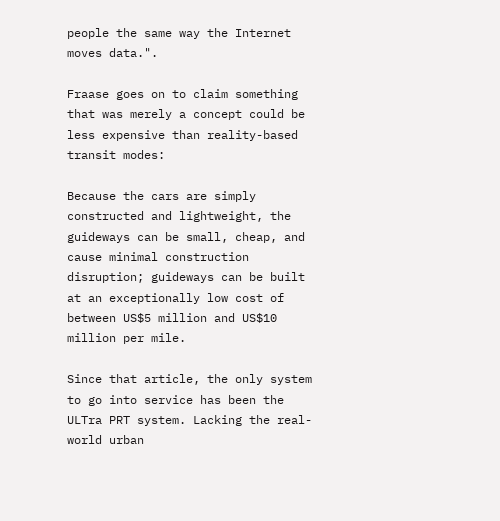people the same way the Internet moves data.".

Fraase goes on to claim something that was merely a concept could be less expensive than reality-based transit modes:

Because the cars are simply constructed and lightweight, the guideways can be small, cheap, and cause minimal construction disruption; guideways can be built at an exceptionally low cost of between US$5 million and US$10 million per mile.

Since that article, the only system to go into service has been the ULTra PRT system. Lacking the real-world urban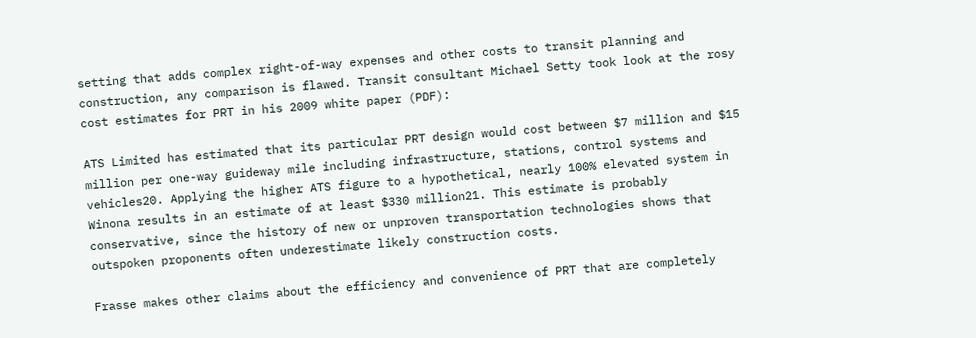setting that adds complex right-of-way expenses and other costs to transit planning and construction, any comparison is flawed. Transit consultant Michael Setty took look at the rosy cost estimates for PRT in his 2009 white paper (PDF):

ATS Limited has estimated that its particular PRT design would cost between $7 million and $15 million per one-way guideway mile including infrastructure, stations, control systems and vehicles20. Applying the higher ATS figure to a hypothetical, nearly 100% elevated system in Winona results in an estimate of at least $330 million21. This estimate is probably conservative, since the history of new or unproven transportation technologies shows that outspoken proponents often underestimate likely construction costs.

Frasse makes other claims about the efficiency and convenience of PRT that are completely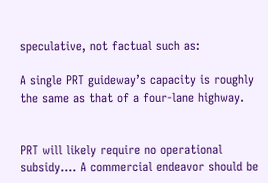speculative, not factual such as:

A single PRT guideway’s capacity is roughly the same as that of a four-lane highway.


PRT will likely require no operational subsidy.... A commercial endeavor should be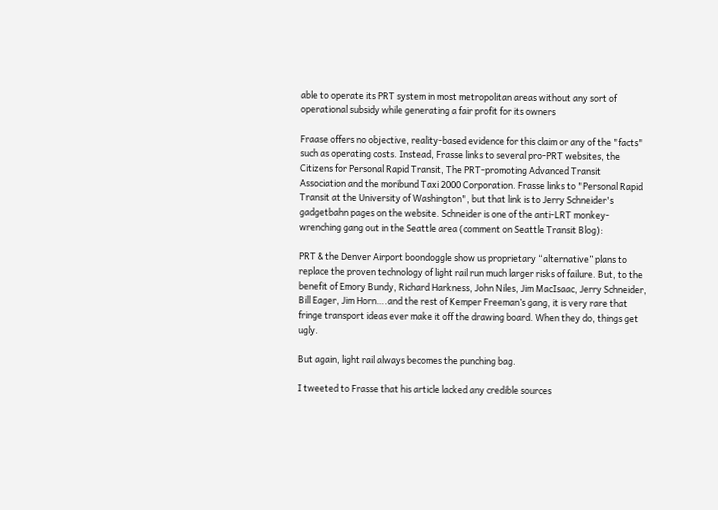able to operate its PRT system in most metropolitan areas without any sort of operational subsidy while generating a fair profit for its owners

Fraase offers no objective, reality-based evidence for this claim or any of the "facts" such as operating costs. Instead, Frasse links to several pro-PRT websites, the Citizens for Personal Rapid Transit, The PRT-promoting Advanced Transit Association and the moribund Taxi 2000 Corporation. Frasse links to "Personal Rapid Transit at the University of Washington", but that link is to Jerry Schneider's gadgetbahn pages on the website. Schneider is one of the anti-LRT monkey-wrenching gang out in the Seattle area (comment on Seattle Transit Blog):

PRT & the Denver Airport boondoggle show us proprietary “alternative” plans to replace the proven technology of light rail run much larger risks of failure. But, to the benefit of Emory Bundy, Richard Harkness, John Niles, Jim MacIsaac, Jerry Schneider, Bill Eager, Jim Horn….and the rest of Kemper Freeman’s gang, it is very rare that fringe transport ideas ever make it off the drawing board. When they do, things get ugly.

But again, light rail always becomes the punching bag.

I tweeted to Frasse that his article lacked any credible sources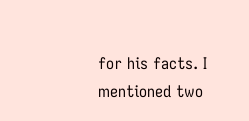for his facts. I mentioned two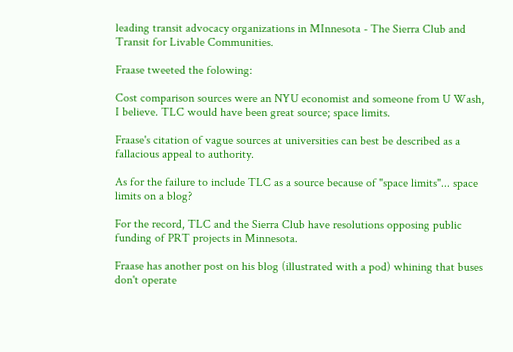leading transit advocacy organizations in MInnesota - The Sierra Club and Transit for Livable Communities.

Fraase tweeted the folowing:

Cost comparison sources were an NYU economist and someone from U Wash, I believe. TLC would have been great source; space limits.

Fraase's citation of vague sources at universities can best be described as a fallacious appeal to authority.

As for the failure to include TLC as a source because of "space limits"... space limits on a blog?

For the record, TLC and the Sierra Club have resolutions opposing public funding of PRT projects in Minnesota.

Fraase has another post on his blog (illustrated with a pod) whining that buses don't operate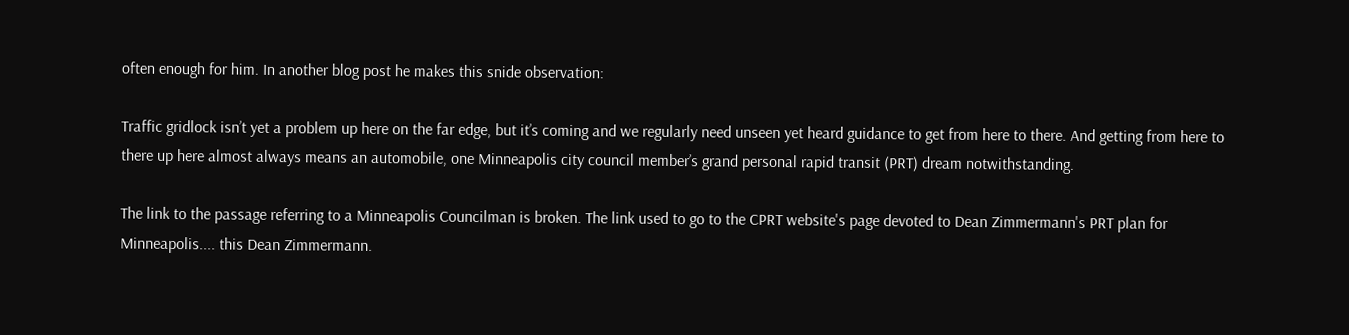often enough for him. In another blog post he makes this snide observation:

Traffic gridlock isn’t yet a problem up here on the far edge, but it’s coming and we regularly need unseen yet heard guidance to get from here to there. And getting from here to there up here almost always means an automobile, one Minneapolis city council member’s grand personal rapid transit (PRT) dream notwithstanding.

The link to the passage referring to a Minneapolis Councilman is broken. The link used to go to the CPRT website's page devoted to Dean Zimmermann's PRT plan for Minneapolis.... this Dean Zimmermann.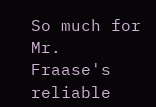So much for Mr. Fraase's reliable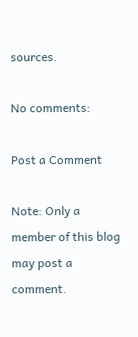sources.

No comments:

Post a Comment

Note: Only a member of this blog may post a comment.